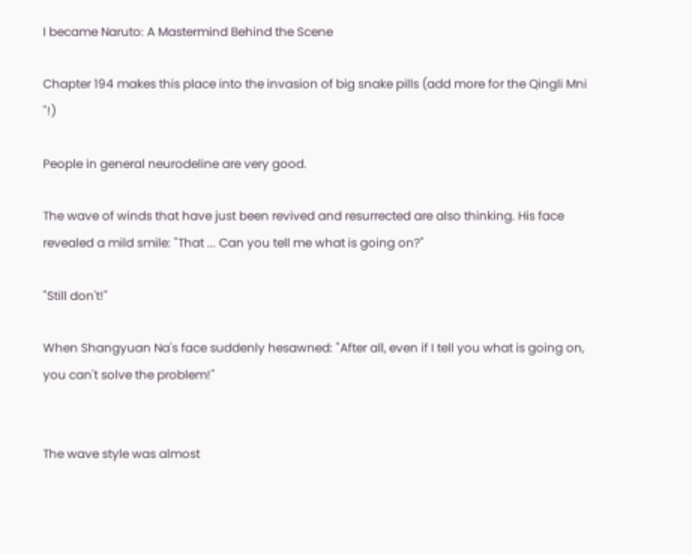I became Naruto: A Mastermind Behind the Scene

Chapter 194 makes this place into the invasion of big snake pills (add more for the Qingli Mni "!)

People in general neurodeline are very good.

The wave of winds that have just been revived and resurrected are also thinking. His face revealed a mild smile: "That ... Can you tell me what is going on?"

"Still don't!"

When Shangyuan Na's face suddenly hesawned: "After all, even if I tell you what is going on, you can't solve the problem!"


The wave style was almost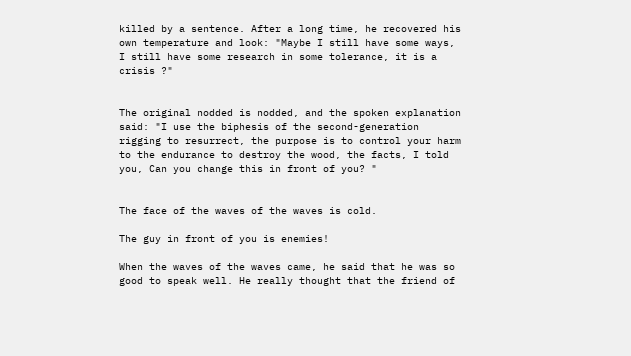killed by a sentence. After a long time, he recovered his own temperature and look: "Maybe I still have some ways, I still have some research in some tolerance, it is a crisis ?"


The original nodded is nodded, and the spoken explanation said: "I use the biphesis of the second-generation rigging to resurrect, the purpose is to control your harm to the endurance to destroy the wood, the facts, I told you, Can you change this in front of you? "


The face of the waves of the waves is cold.

The guy in front of you is enemies!

When the waves of the waves came, he said that he was so good to speak well. He really thought that the friend of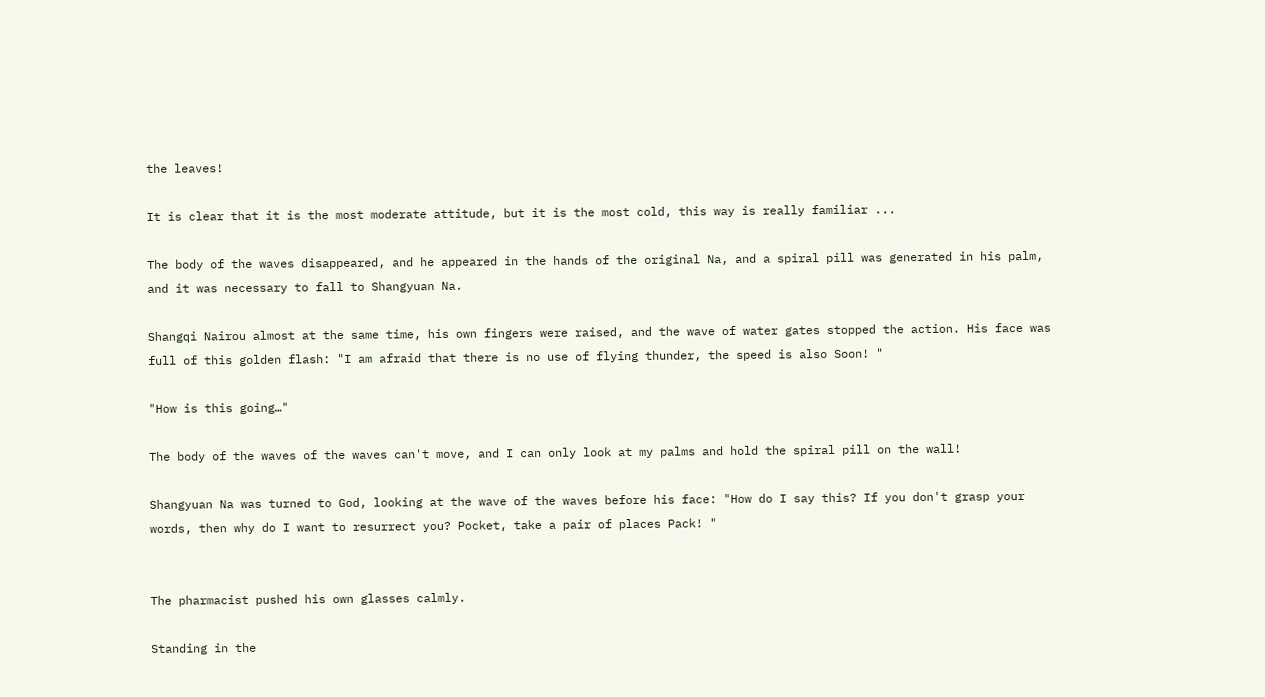the leaves!

It is clear that it is the most moderate attitude, but it is the most cold, this way is really familiar ...

The body of the waves disappeared, and he appeared in the hands of the original Na, and a spiral pill was generated in his palm, and it was necessary to fall to Shangyuan Na.

Shangqi Nairou almost at the same time, his own fingers were raised, and the wave of water gates stopped the action. His face was full of this golden flash: "I am afraid that there is no use of flying thunder, the speed is also Soon! "

"How is this going…"

The body of the waves of the waves can't move, and I can only look at my palms and hold the spiral pill on the wall!

Shangyuan Na was turned to God, looking at the wave of the waves before his face: "How do I say this? If you don't grasp your words, then why do I want to resurrect you? Pocket, take a pair of places Pack! "


The pharmacist pushed his own glasses calmly.

Standing in the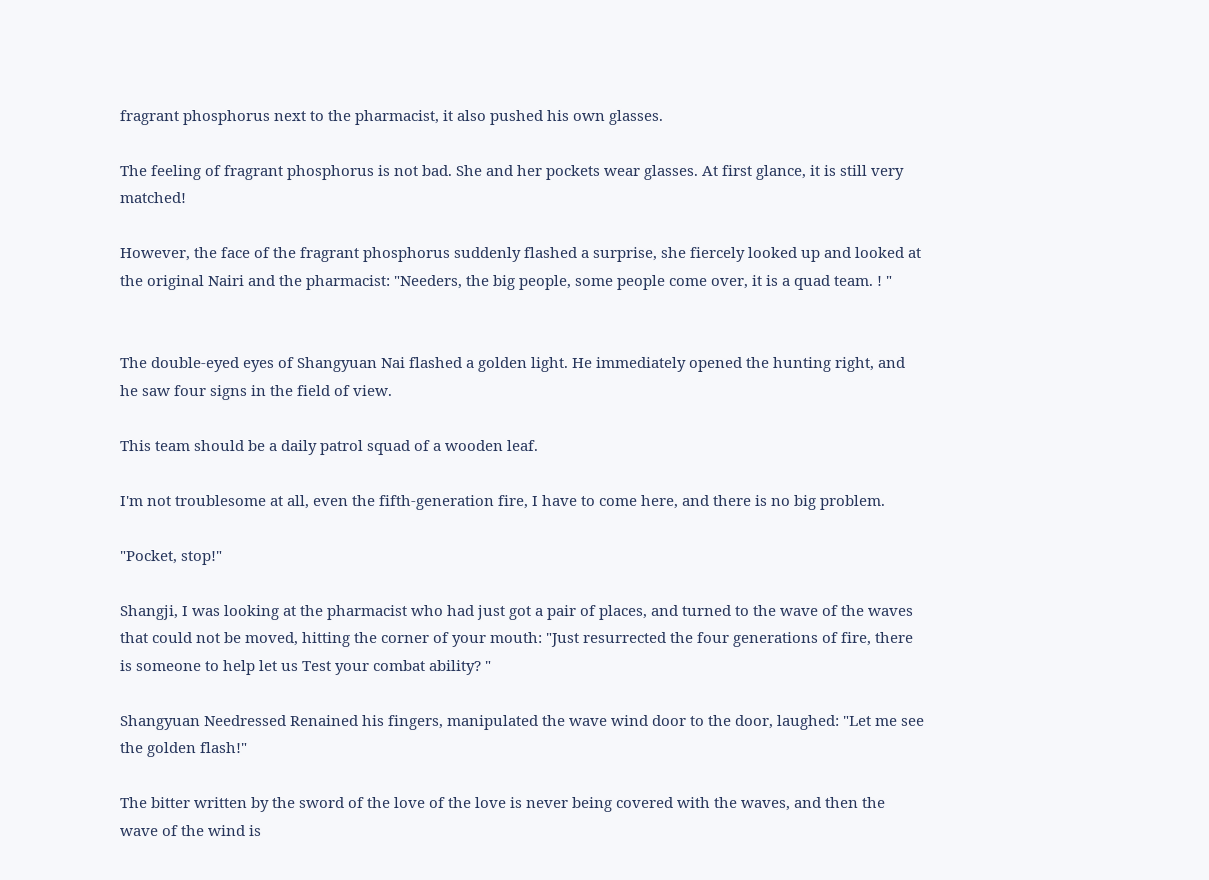fragrant phosphorus next to the pharmacist, it also pushed his own glasses.

The feeling of fragrant phosphorus is not bad. She and her pockets wear glasses. At first glance, it is still very matched!

However, the face of the fragrant phosphorus suddenly flashed a surprise, she fiercely looked up and looked at the original Nairi and the pharmacist: "Needers, the big people, some people come over, it is a quad team. ! "


The double-eyed eyes of Shangyuan Nai flashed a golden light. He immediately opened the hunting right, and he saw four signs in the field of view.

This team should be a daily patrol squad of a wooden leaf.

I'm not troublesome at all, even the fifth-generation fire, I have to come here, and there is no big problem.

"Pocket, stop!"

Shangji, I was looking at the pharmacist who had just got a pair of places, and turned to the wave of the waves that could not be moved, hitting the corner of your mouth: "Just resurrected the four generations of fire, there is someone to help let us Test your combat ability? "

Shangyuan Needressed Renained his fingers, manipulated the wave wind door to the door, laughed: "Let me see the golden flash!"

The bitter written by the sword of the love of the love is never being covered with the waves, and then the wave of the wind is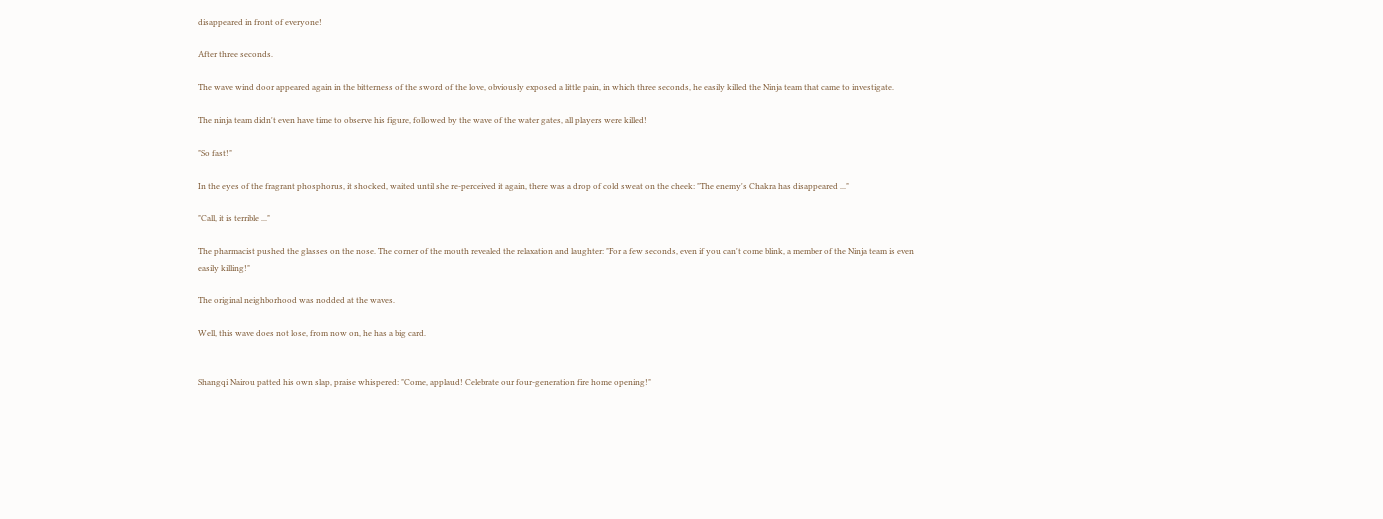disappeared in front of everyone!

After three seconds.

The wave wind door appeared again in the bitterness of the sword of the love, obviously exposed a little pain, in which three seconds, he easily killed the Ninja team that came to investigate.

The ninja team didn't even have time to observe his figure, followed by the wave of the water gates, all players were killed!

"So fast!"

In the eyes of the fragrant phosphorus, it shocked, waited until she re-perceived it again, there was a drop of cold sweat on the cheek: "The enemy's Chakra has disappeared ..."

"Call, it is terrible ..."

The pharmacist pushed the glasses on the nose. The corner of the mouth revealed the relaxation and laughter: "For a few seconds, even if you can't come blink, a member of the Ninja team is even easily killing!"

The original neighborhood was nodded at the waves.

Well, this wave does not lose, from now on, he has a big card.


Shangqi Nairou patted his own slap, praise whispered: "Come, applaud! Celebrate our four-generation fire home opening!"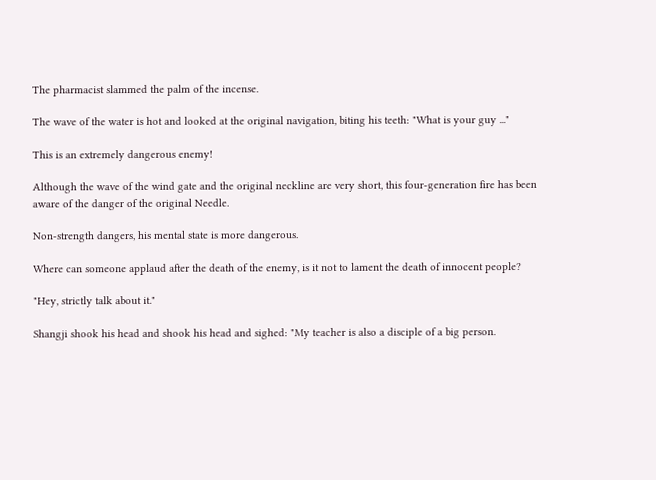The pharmacist slammed the palm of the incense.

The wave of the water is hot and looked at the original navigation, biting his teeth: "What is your guy ..."

This is an extremely dangerous enemy!

Although the wave of the wind gate and the original neckline are very short, this four-generation fire has been aware of the danger of the original Needle.

Non-strength dangers, his mental state is more dangerous.

Where can someone applaud after the death of the enemy, is it not to lament the death of innocent people?

"Hey, strictly talk about it."

Shangji shook his head and shook his head and sighed: "My teacher is also a disciple of a big person.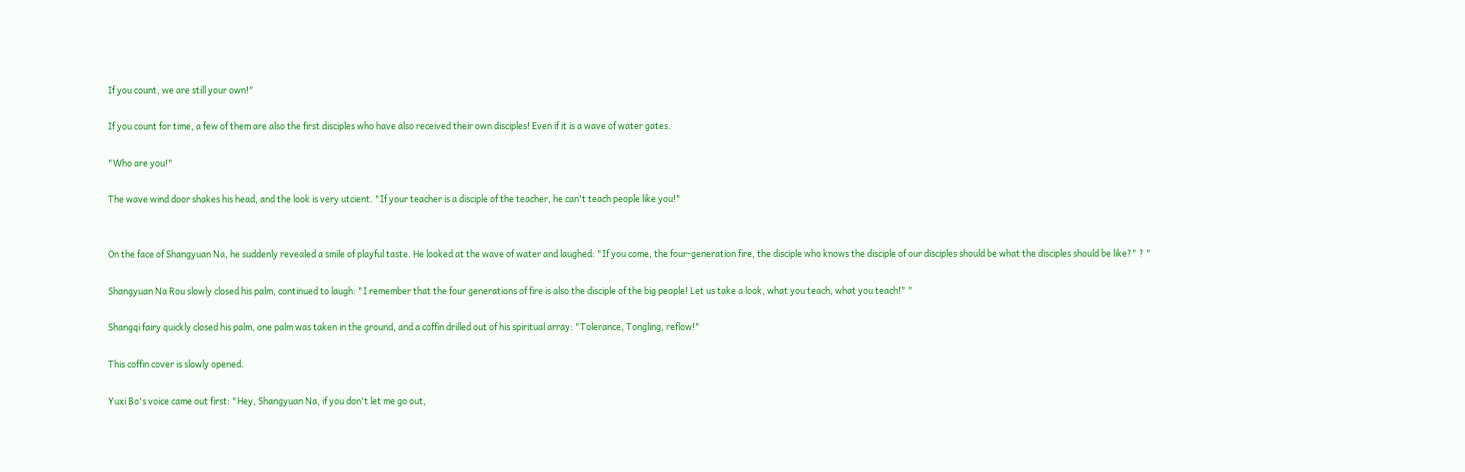If you count, we are still your own!"

If you count for time, a few of them are also the first disciples who have also received their own disciples! Even if it is a wave of water gates.

"Who are you!"

The wave wind door shakes his head, and the look is very utcient. "If your teacher is a disciple of the teacher, he can't teach people like you!"


On the face of Shangyuan Na, he suddenly revealed a smile of playful taste. He looked at the wave of water and laughed: "If you come, the four-generation fire, the disciple who knows the disciple of our disciples should be what the disciples should be like?" ? "

Shangyuan Na Rou slowly closed his palm, continued to laugh: "I remember that the four generations of fire is also the disciple of the big people! Let us take a look, what you teach, what you teach!" "

Shangqi fairy quickly closed his palm, one palm was taken in the ground, and a coffin drilled out of his spiritual array: "Tolerance, Tongling, reflow!"

This coffin cover is slowly opened.

Yuxi Bo's voice came out first: "Hey, Shangyuan Na, if you don't let me go out,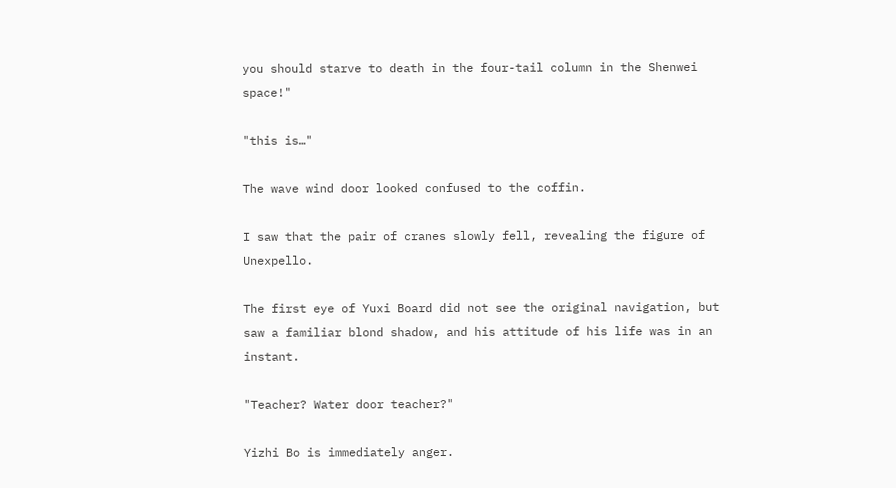you should starve to death in the four-tail column in the Shenwei space!"

"this is…"

The wave wind door looked confused to the coffin.

I saw that the pair of cranes slowly fell, revealing the figure of Unexpello.

The first eye of Yuxi Board did not see the original navigation, but saw a familiar blond shadow, and his attitude of his life was in an instant.

"Teacher? Water door teacher?"

Yizhi Bo is immediately anger.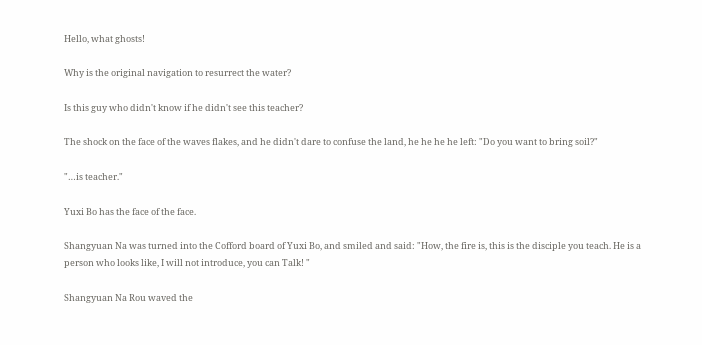Hello, what ghosts!

Why is the original navigation to resurrect the water?

Is this guy who didn't know if he didn't see this teacher?

The shock on the face of the waves flakes, and he didn't dare to confuse the land, he he he he left: "Do you want to bring soil?"

"…is teacher."

Yuxi Bo has the face of the face.

Shangyuan Na was turned into the Cofford board of Yuxi Bo, and smiled and said: "How, the fire is, this is the disciple you teach. He is a person who looks like, I will not introduce, you can Talk! "

Shangyuan Na Rou waved the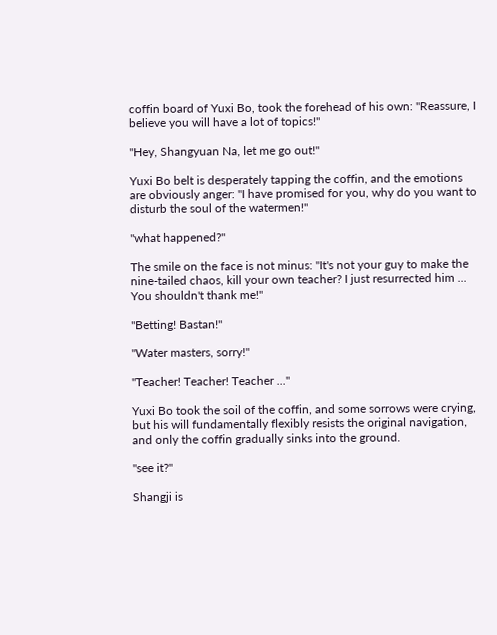coffin board of Yuxi Bo, took the forehead of his own: "Reassure, I believe you will have a lot of topics!"

"Hey, Shangyuan Na, let me go out!"

Yuxi Bo belt is desperately tapping the coffin, and the emotions are obviously anger: "I have promised for you, why do you want to disturb the soul of the watermen!"

"what happened?"

The smile on the face is not minus: "It's not your guy to make the nine-tailed chaos, kill your own teacher? I just resurrected him ... You shouldn't thank me!"

"Betting! Bastan!"

"Water masters, sorry!"

"Teacher! Teacher! Teacher ..."

Yuxi Bo took the soil of the coffin, and some sorrows were crying, but his will fundamentally flexibly resists the original navigation, and only the coffin gradually sinks into the ground.

"see it?"

Shangji is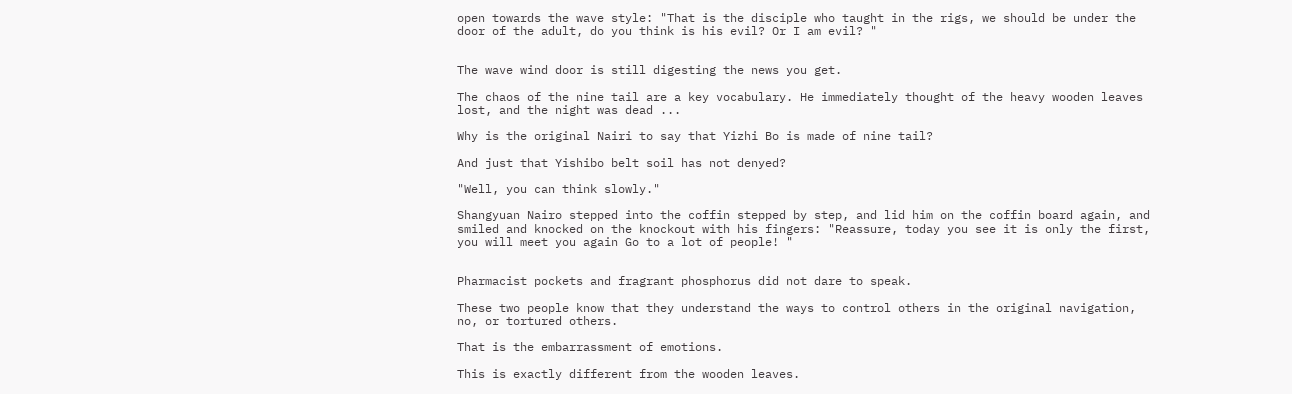open towards the wave style: "That is the disciple who taught in the rigs, we should be under the door of the adult, do you think is his evil? Or I am evil? "


The wave wind door is still digesting the news you get.

The chaos of the nine tail are a key vocabulary. He immediately thought of the heavy wooden leaves lost, and the night was dead ...

Why is the original Nairi to say that Yizhi Bo is made of nine tail?

And just that Yishibo belt soil has not denyed?

"Well, you can think slowly."

Shangyuan Nairo stepped into the coffin stepped by step, and lid him on the coffin board again, and smiled and knocked on the knockout with his fingers: "Reassure, today you see it is only the first, you will meet you again Go to a lot of people! "


Pharmacist pockets and fragrant phosphorus did not dare to speak.

These two people know that they understand the ways to control others in the original navigation, no, or tortured others.

That is the embarrassment of emotions.

This is exactly different from the wooden leaves.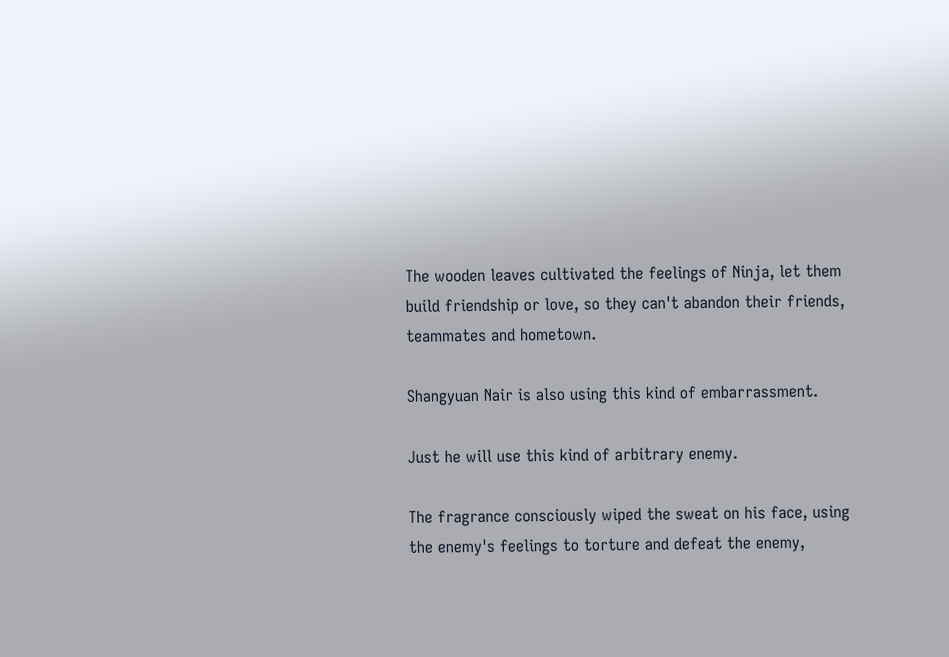The wooden leaves cultivated the feelings of Ninja, let them build friendship or love, so they can't abandon their friends, teammates and hometown.

Shangyuan Nair is also using this kind of embarrassment.

Just he will use this kind of arbitrary enemy.

The fragrance consciously wiped the sweat on his face, using the enemy's feelings to torture and defeat the enemy,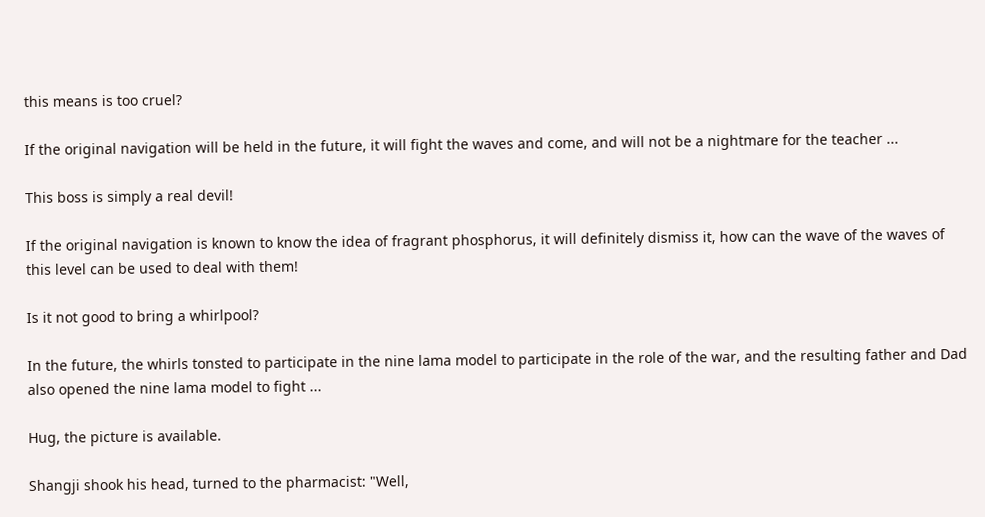this means is too cruel?

If the original navigation will be held in the future, it will fight the waves and come, and will not be a nightmare for the teacher ...

This boss is simply a real devil!

If the original navigation is known to know the idea of fragrant phosphorus, it will definitely dismiss it, how can the wave of the waves of this level can be used to deal with them!

Is it not good to bring a whirlpool?

In the future, the whirls tonsted to participate in the nine lama model to participate in the role of the war, and the resulting father and Dad also opened the nine lama model to fight ...

Hug, the picture is available.

Shangji shook his head, turned to the pharmacist: "Well,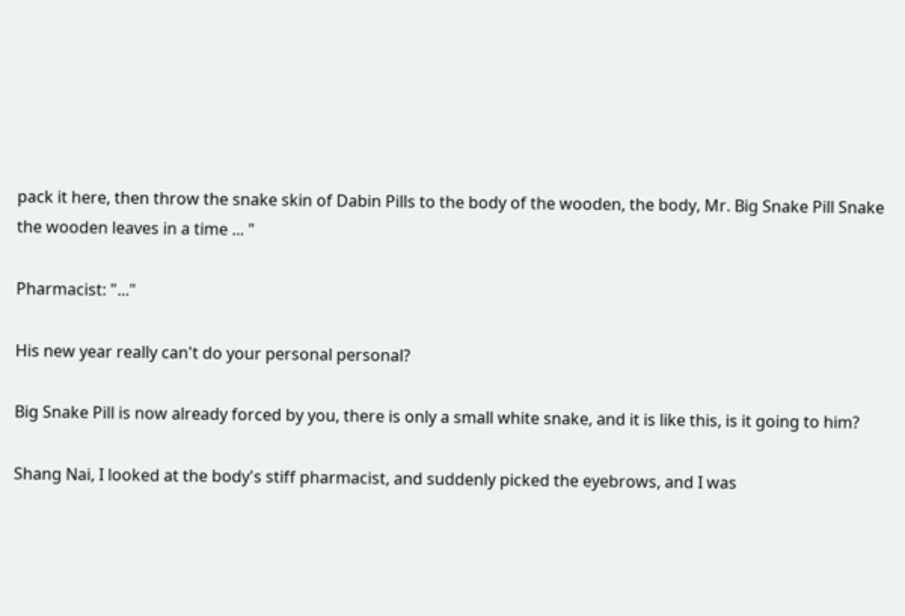pack it here, then throw the snake skin of Dabin Pills to the body of the wooden, the body, Mr. Big Snake Pill Snake the wooden leaves in a time ... "

Pharmacist: "..."

His new year really can't do your personal personal?

Big Snake Pill is now already forced by you, there is only a small white snake, and it is like this, is it going to him?

Shang Nai, I looked at the body's stiff pharmacist, and suddenly picked the eyebrows, and I was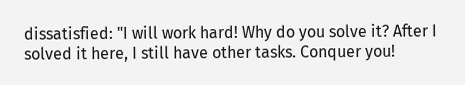dissatisfied: "I will work hard! Why do you solve it? After I solved it here, I still have other tasks. Conquer you!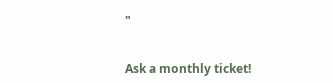"


Ask a monthly ticket!